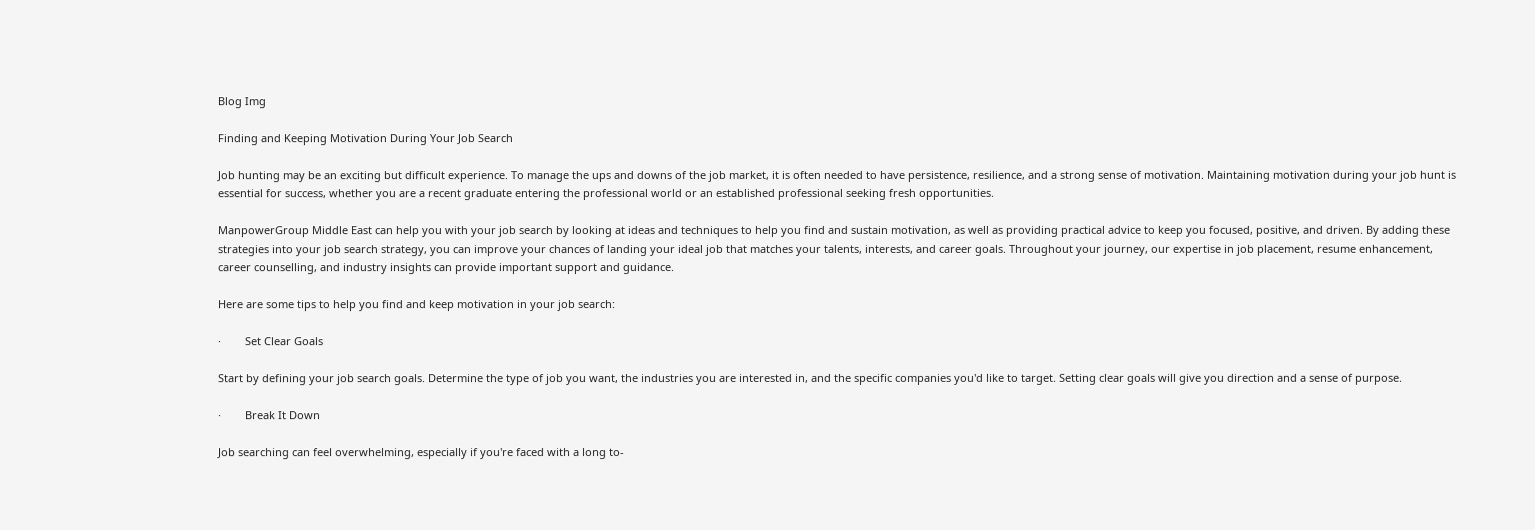Blog Img

Finding and Keeping Motivation During Your Job Search

Job hunting may be an exciting but difficult experience. To manage the ups and downs of the job market, it is often needed to have persistence, resilience, and a strong sense of motivation. Maintaining motivation during your job hunt is essential for success, whether you are a recent graduate entering the professional world or an established professional seeking fresh opportunities.

ManpowerGroup Middle East can help you with your job search by looking at ideas and techniques to help you find and sustain motivation, as well as providing practical advice to keep you focused, positive, and driven. By adding these strategies into your job search strategy, you can improve your chances of landing your ideal job that matches your talents, interests, and career goals. Throughout your journey, our expertise in job placement, resume enhancement, career counselling, and industry insights can provide important support and guidance.

Here are some tips to help you find and keep motivation in your job search:

·        Set Clear Goals

Start by defining your job search goals. Determine the type of job you want, the industries you are interested in, and the specific companies you'd like to target. Setting clear goals will give you direction and a sense of purpose.

·        Break It Down

Job searching can feel overwhelming, especially if you're faced with a long to-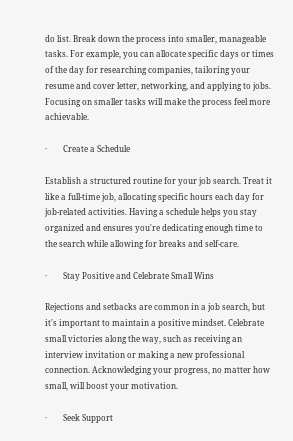do list. Break down the process into smaller, manageable tasks. For example, you can allocate specific days or times of the day for researching companies, tailoring your resume and cover letter, networking, and applying to jobs. Focusing on smaller tasks will make the process feel more achievable.

·        Create a Schedule

Establish a structured routine for your job search. Treat it like a full-time job, allocating specific hours each day for job-related activities. Having a schedule helps you stay organized and ensures you're dedicating enough time to the search while allowing for breaks and self-care.

·        Stay Positive and Celebrate Small Wins

Rejections and setbacks are common in a job search, but it's important to maintain a positive mindset. Celebrate small victories along the way, such as receiving an interview invitation or making a new professional connection. Acknowledging your progress, no matter how small, will boost your motivation.

·        Seek Support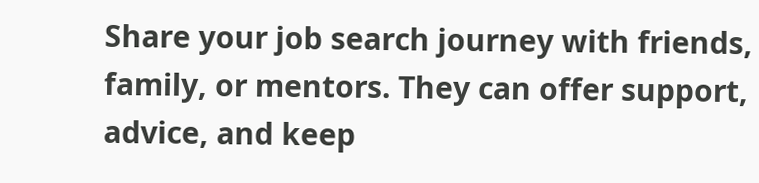Share your job search journey with friends, family, or mentors. They can offer support, advice, and keep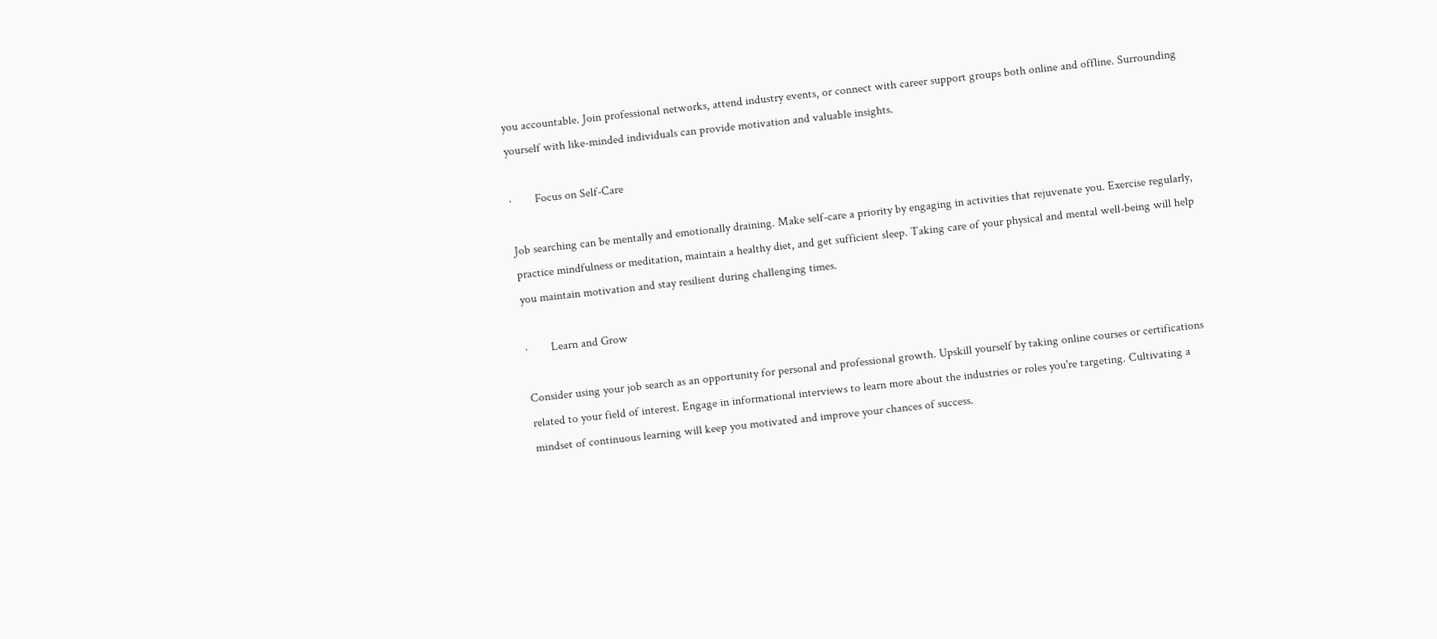you accountable. Join professional networks, attend industry events, or connect with career support groups both online and offline. Surrounding yourself with like-minded individuals can provide motivation and valuable insights.

·        Focus on Self-Care

Job searching can be mentally and emotionally draining. Make self-care a priority by engaging in activities that rejuvenate you. Exercise regularly, practice mindfulness or meditation, maintain a healthy diet, and get sufficient sleep. Taking care of your physical and mental well-being will help you maintain motivation and stay resilient during challenging times.

·        Learn and Grow

Consider using your job search as an opportunity for personal and professional growth. Upskill yourself by taking online courses or certifications related to your field of interest. Engage in informational interviews to learn more about the industries or roles you're targeting. Cultivating a mindset of continuous learning will keep you motivated and improve your chances of success.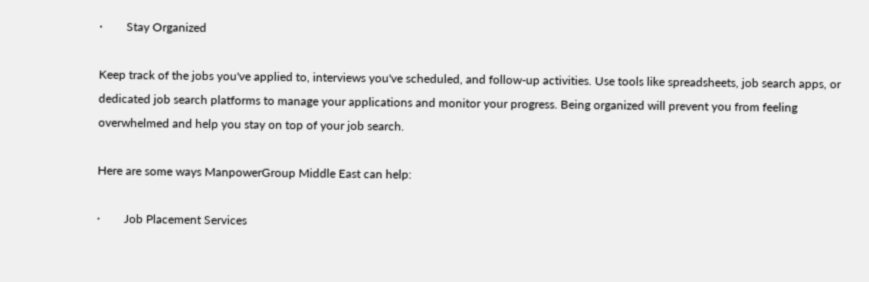·        Stay Organized

Keep track of the jobs you've applied to, interviews you've scheduled, and follow-up activities. Use tools like spreadsheets, job search apps, or dedicated job search platforms to manage your applications and monitor your progress. Being organized will prevent you from feeling overwhelmed and help you stay on top of your job search.

Here are some ways ManpowerGroup Middle East can help:

·        Job Placement Services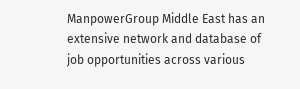ManpowerGroup Middle East has an extensive network and database of job opportunities across various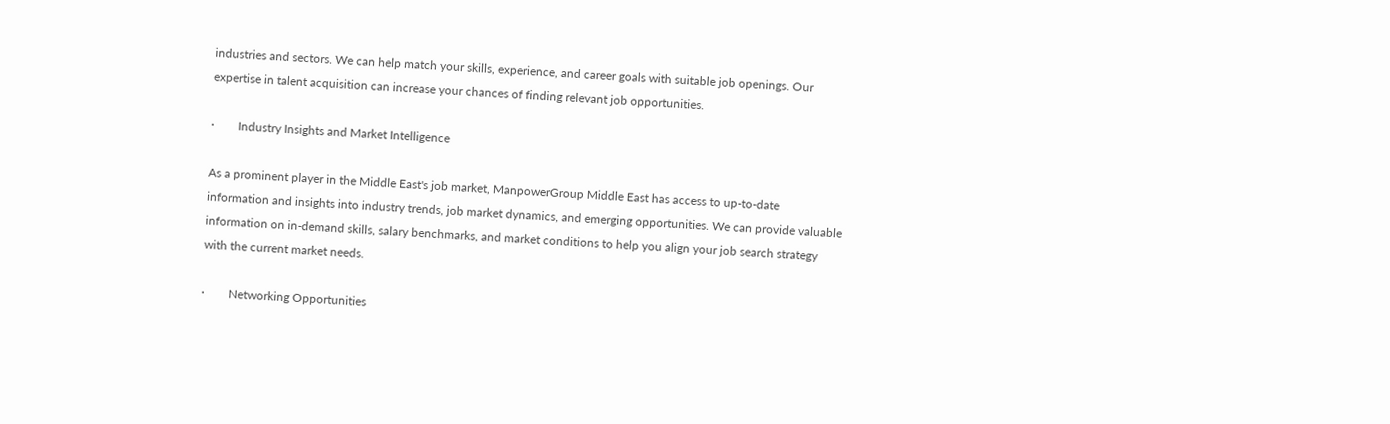industries and sectors. We can help match your skills, experience, and career goals with suitable job openings. Our expertise in talent acquisition can increase your chances of finding relevant job opportunities.

·        Industry Insights and Market Intelligence

As a prominent player in the Middle East's job market, ManpowerGroup Middle East has access to up-to-date information and insights into industry trends, job market dynamics, and emerging opportunities. We can provide valuable information on in-demand skills, salary benchmarks, and market conditions to help you align your job search strategy with the current market needs.

·        Networking Opportunities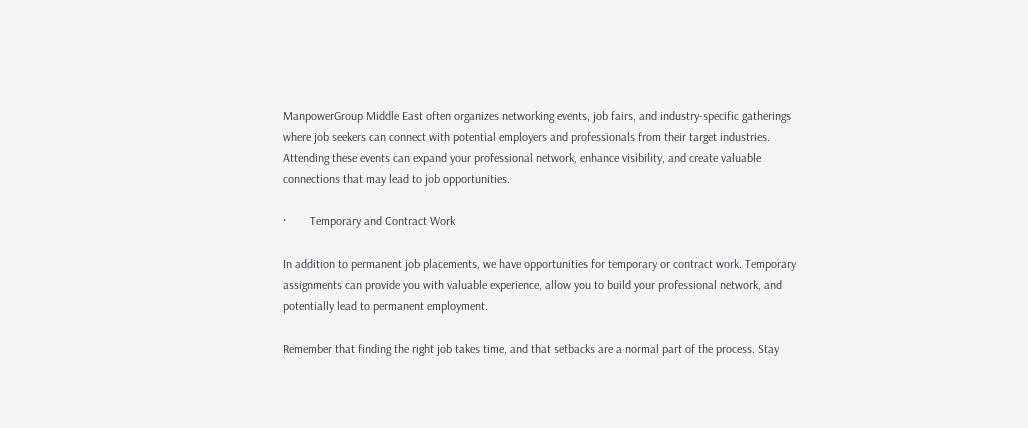ManpowerGroup Middle East often organizes networking events, job fairs, and industry-specific gatherings where job seekers can connect with potential employers and professionals from their target industries. Attending these events can expand your professional network, enhance visibility, and create valuable connections that may lead to job opportunities.

·        Temporary and Contract Work

In addition to permanent job placements, we have opportunities for temporary or contract work. Temporary assignments can provide you with valuable experience, allow you to build your professional network, and potentially lead to permanent employment.

Remember that finding the right job takes time, and that setbacks are a normal part of the process. Stay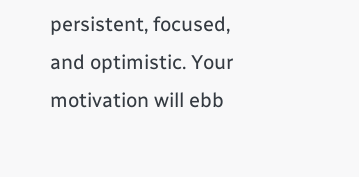persistent, focused, and optimistic. Your motivation will ebb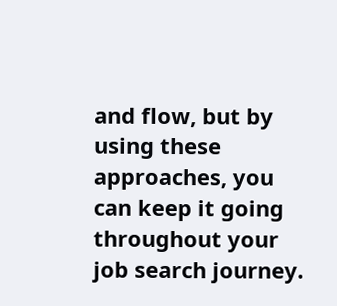and flow, but by using these approaches, you can keep it going throughout your job search journey.